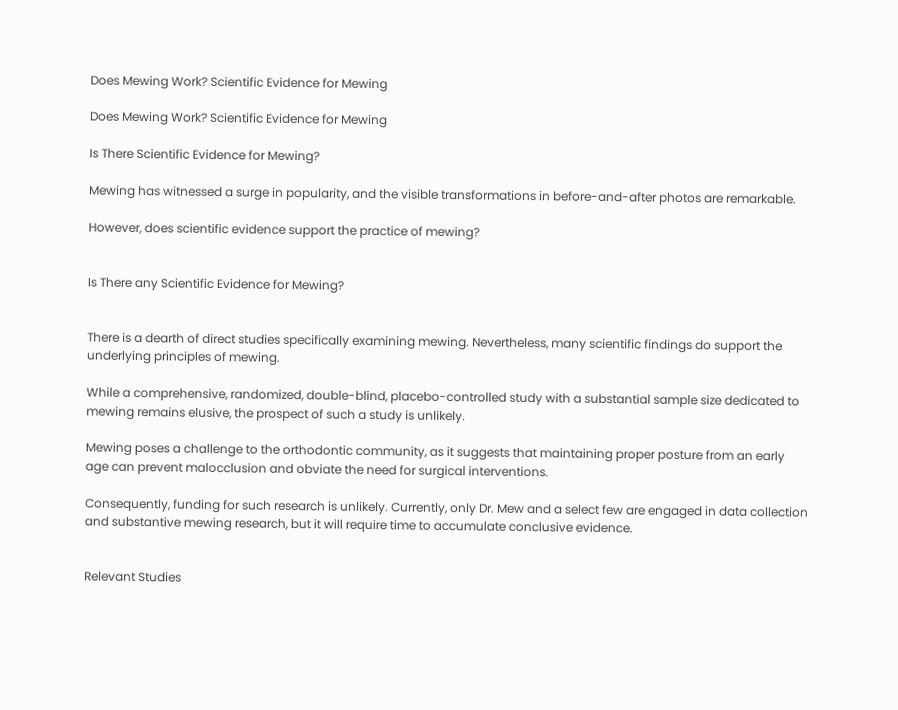Does Mewing Work? Scientific Evidence for Mewing

Does Mewing Work? Scientific Evidence for Mewing

Is There Scientific Evidence for Mewing?

Mewing has witnessed a surge in popularity, and the visible transformations in before-and-after photos are remarkable.

However, does scientific evidence support the practice of mewing?


Is There any Scientific Evidence for Mewing?


There is a dearth of direct studies specifically examining mewing. Nevertheless, many scientific findings do support the underlying principles of mewing.

While a comprehensive, randomized, double-blind, placebo-controlled study with a substantial sample size dedicated to mewing remains elusive, the prospect of such a study is unlikely.

Mewing poses a challenge to the orthodontic community, as it suggests that maintaining proper posture from an early age can prevent malocclusion and obviate the need for surgical interventions.

Consequently, funding for such research is unlikely. Currently, only Dr. Mew and a select few are engaged in data collection and substantive mewing research, but it will require time to accumulate conclusive evidence.


Relevant Studies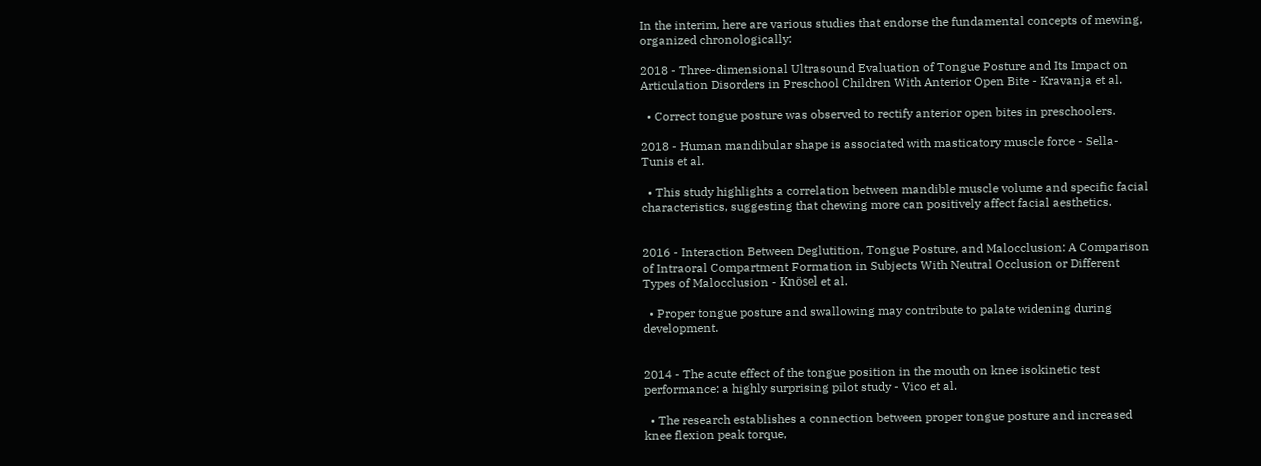In the interim, here are various studies that endorse the fundamental concepts of mewing, organized chronologically:

2018 - Three-dimensional Ultrasound Evaluation of Tongue Posture and Its Impact on Articulation Disorders in Preschool Children With Anterior Open Bite - Kravanja et al.

  • Correct tongue posture was observed to rectify anterior open bites in preschoolers.

2018 - Human mandibular shape is associated with masticatory muscle force - Sella-Tunis et al.

  • This study highlights a correlation between mandible muscle volume and specific facial characteristics, suggesting that chewing more can positively affect facial aesthetics.


2016 - Interaction Between Deglutition, Tongue Posture, and Malocclusion: A Comparison of Intraoral Compartment Formation in Subjects With Neutral Occlusion or Different Types of Malocclusion - Knösel et al.

  • Proper tongue posture and swallowing may contribute to palate widening during development.


2014 - The acute effect of the tongue position in the mouth on knee isokinetic test performance: a highly surprising pilot study - Vico et al.

  • The research establishes a connection between proper tongue posture and increased knee flexion peak torque,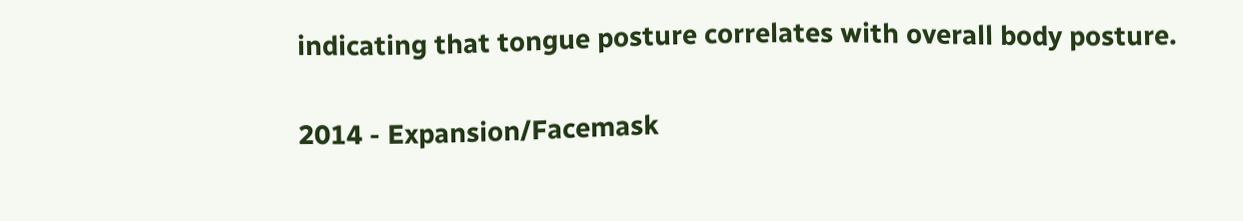indicating that tongue posture correlates with overall body posture.


2014 - Expansion/Facemask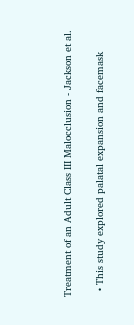Treatment of an Adult Class III Malocclusion - Jackson et al.

  • This study explored palatal expansion and facemask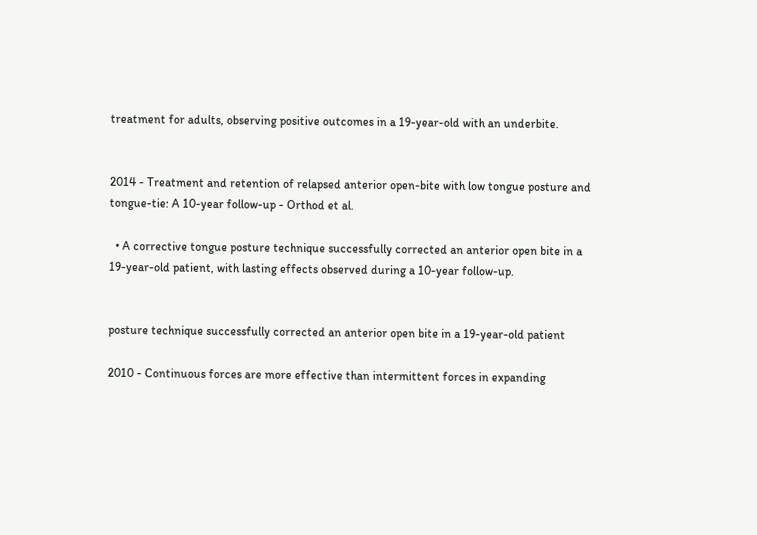treatment for adults, observing positive outcomes in a 19-year-old with an underbite.


2014 - Treatment and retention of relapsed anterior open-bite with low tongue posture and tongue-tie: A 10-year follow-up - Orthod et al.

  • A corrective tongue posture technique successfully corrected an anterior open bite in a 19-year-old patient, with lasting effects observed during a 10-year follow-up.


posture technique successfully corrected an anterior open bite in a 19-year-old patient

2010 - Continuous forces are more effective than intermittent forces in expanding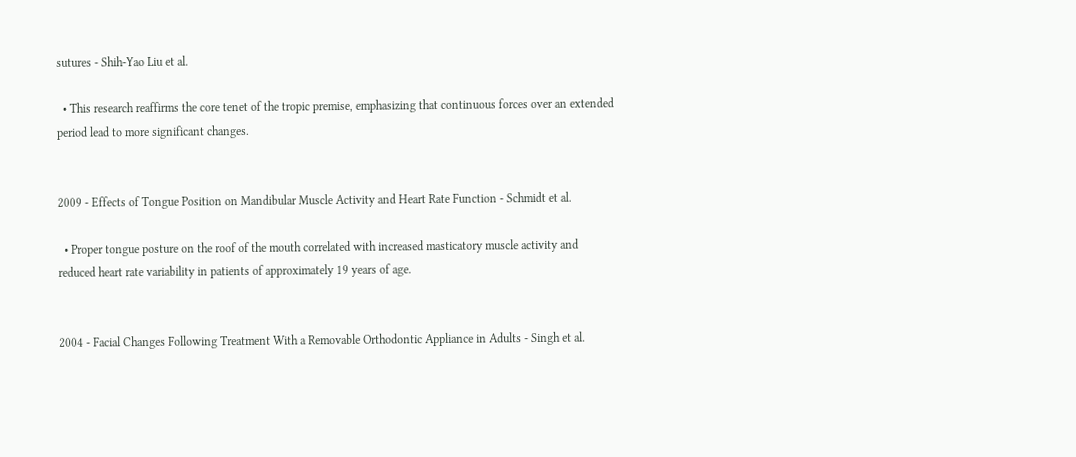sutures - Shih-Yao Liu et al.

  • This research reaffirms the core tenet of the tropic premise, emphasizing that continuous forces over an extended period lead to more significant changes.


2009 - Effects of Tongue Position on Mandibular Muscle Activity and Heart Rate Function - Schmidt et al.

  • Proper tongue posture on the roof of the mouth correlated with increased masticatory muscle activity and reduced heart rate variability in patients of approximately 19 years of age.


2004 - Facial Changes Following Treatment With a Removable Orthodontic Appliance in Adults - Singh et al.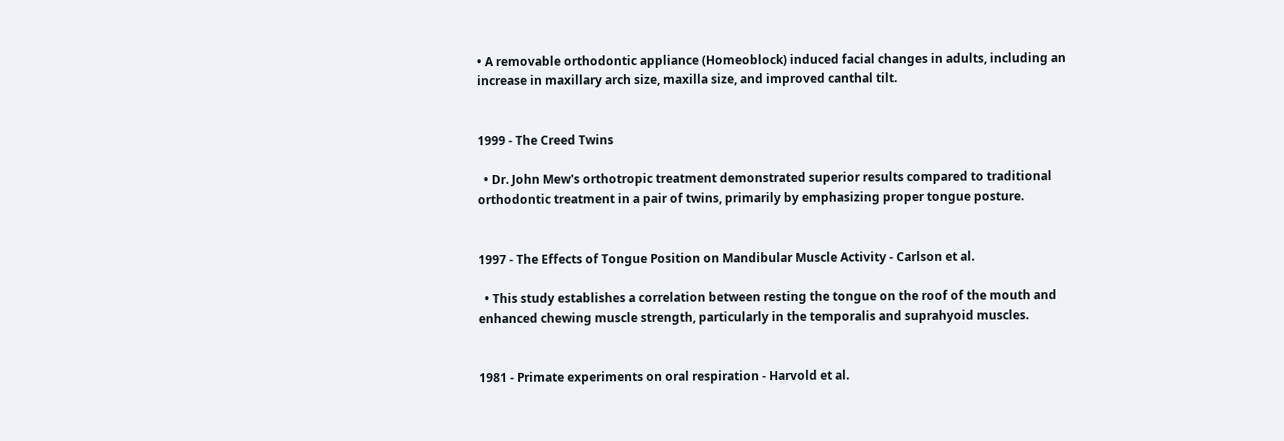• A removable orthodontic appliance (Homeoblock) induced facial changes in adults, including an increase in maxillary arch size, maxilla size, and improved canthal tilt.


1999 - The Creed Twins

  • Dr. John Mew's orthotropic treatment demonstrated superior results compared to traditional orthodontic treatment in a pair of twins, primarily by emphasizing proper tongue posture.


1997 - The Effects of Tongue Position on Mandibular Muscle Activity - Carlson et al.

  • This study establishes a correlation between resting the tongue on the roof of the mouth and enhanced chewing muscle strength, particularly in the temporalis and suprahyoid muscles.


1981 - Primate experiments on oral respiration - Harvold et al.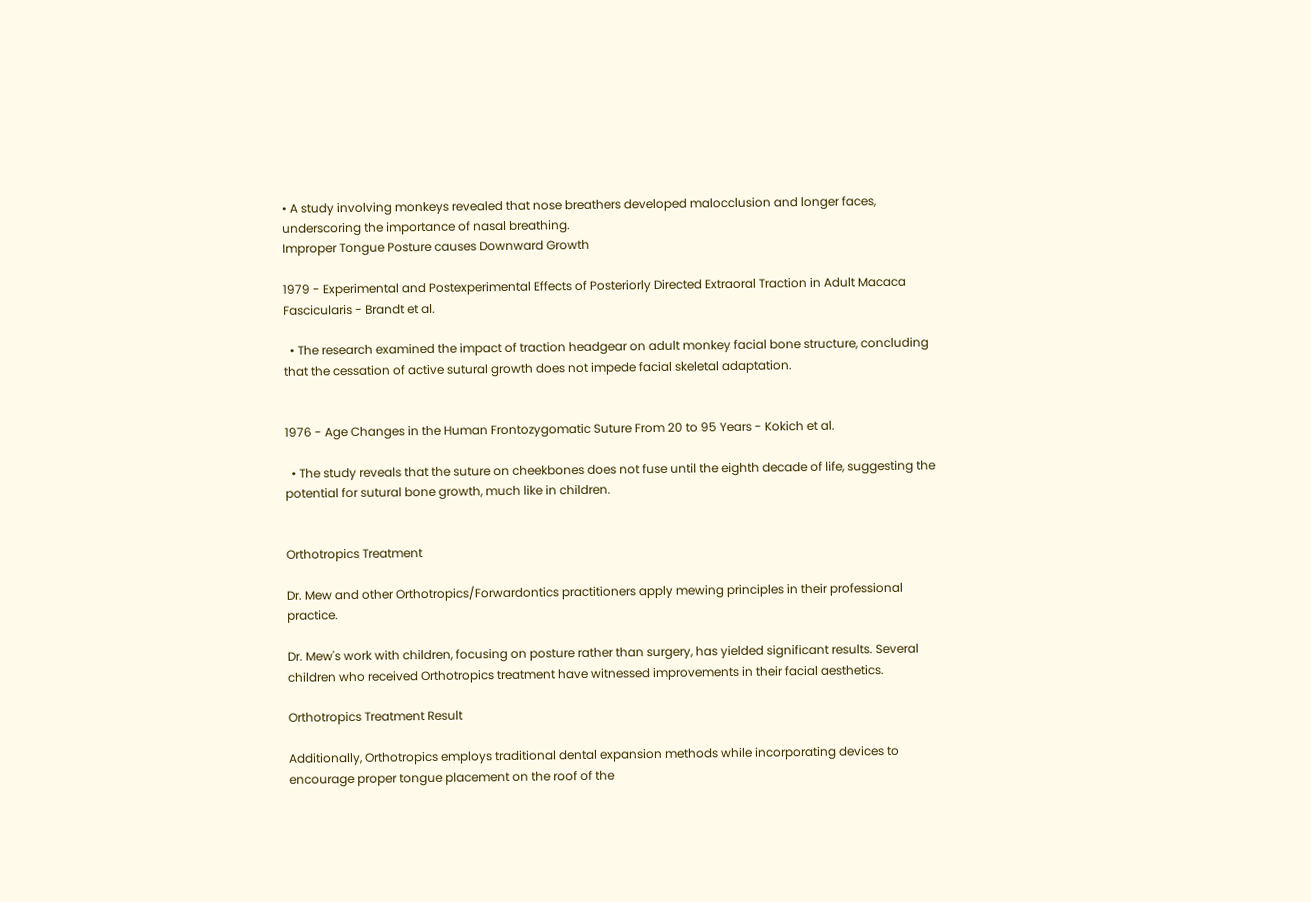• A study involving monkeys revealed that nose breathers developed malocclusion and longer faces, underscoring the importance of nasal breathing.
Improper Tongue Posture causes Downward Growth

1979 - Experimental and Postexperimental Effects of Posteriorly Directed Extraoral Traction in Adult Macaca Fascicularis - Brandt et al.

  • The research examined the impact of traction headgear on adult monkey facial bone structure, concluding that the cessation of active sutural growth does not impede facial skeletal adaptation.


1976 - Age Changes in the Human Frontozygomatic Suture From 20 to 95 Years - Kokich et al.

  • The study reveals that the suture on cheekbones does not fuse until the eighth decade of life, suggesting the potential for sutural bone growth, much like in children.


Orthotropics Treatment

Dr. Mew and other Orthotropics/Forwardontics practitioners apply mewing principles in their professional practice.

Dr. Mew's work with children, focusing on posture rather than surgery, has yielded significant results. Several children who received Orthotropics treatment have witnessed improvements in their facial aesthetics.

Orthotropics Treatment Result

Additionally, Orthotropics employs traditional dental expansion methods while incorporating devices to encourage proper tongue placement on the roof of the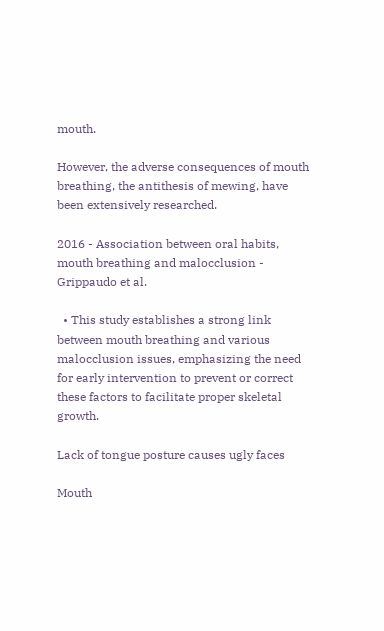mouth.

However, the adverse consequences of mouth breathing, the antithesis of mewing, have been extensively researched.

2016 - Association between oral habits, mouth breathing and malocclusion - Grippaudo et al.

  • This study establishes a strong link between mouth breathing and various malocclusion issues, emphasizing the need for early intervention to prevent or correct these factors to facilitate proper skeletal growth.

Lack of tongue posture causes ugly faces

Mouth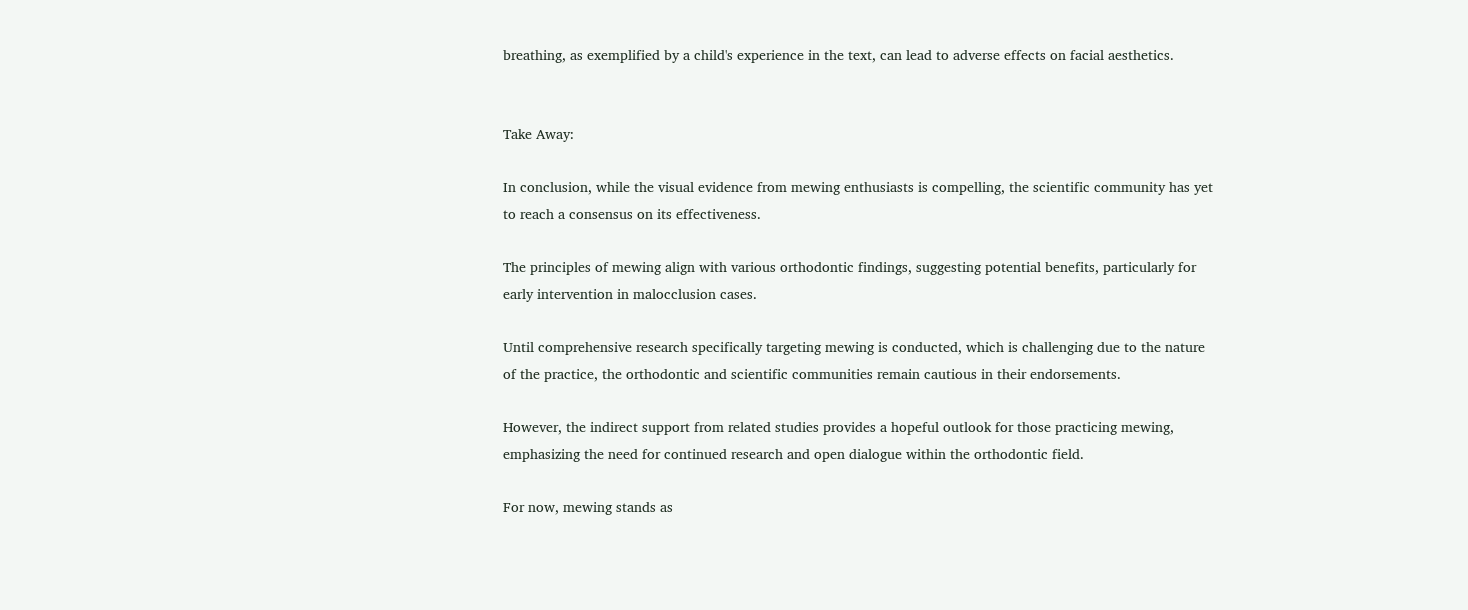breathing, as exemplified by a child's experience in the text, can lead to adverse effects on facial aesthetics.


Take Away:

In conclusion, while the visual evidence from mewing enthusiasts is compelling, the scientific community has yet to reach a consensus on its effectiveness.

The principles of mewing align with various orthodontic findings, suggesting potential benefits, particularly for early intervention in malocclusion cases.

Until comprehensive research specifically targeting mewing is conducted, which is challenging due to the nature of the practice, the orthodontic and scientific communities remain cautious in their endorsements.

However, the indirect support from related studies provides a hopeful outlook for those practicing mewing, emphasizing the need for continued research and open dialogue within the orthodontic field.

For now, mewing stands as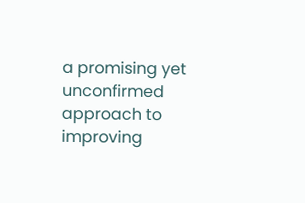a promising yet unconfirmed approach to improving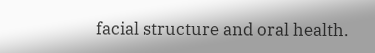facial structure and oral health.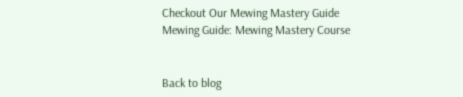Checkout Our Mewing Mastery Guide
Mewing Guide: Mewing Mastery Course


Back to blog